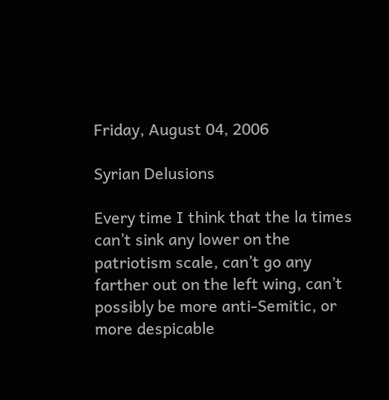Friday, August 04, 2006

Syrian Delusions

Every time I think that the la times can’t sink any lower on the patriotism scale, can’t go any farther out on the left wing, can’t possibly be more anti-Semitic, or more despicable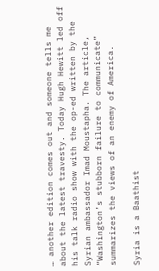… another edition comes out and someone tells me about the latest travesty. Today Hugh Hewitt led off his talk radio show with the op-ed written by the Syrian ambassador Imad Moustapha. The article, “Washington’s stubborn failure to communicate” summarizes the views of an enemy of America.

Syria is a Baathist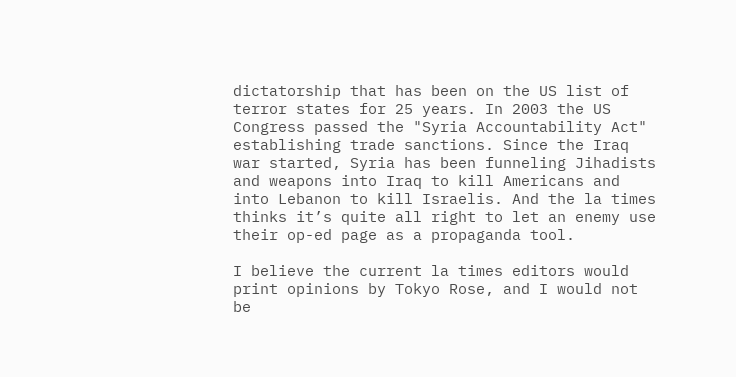dictatorship that has been on the US list of terror states for 25 years. In 2003 the US Congress passed the "Syria Accountability Act" establishing trade sanctions. Since the Iraq war started, Syria has been funneling Jihadists and weapons into Iraq to kill Americans and into Lebanon to kill Israelis. And the la times thinks it’s quite all right to let an enemy use their op-ed page as a propaganda tool.

I believe the current la times editors would print opinions by Tokyo Rose, and I would not be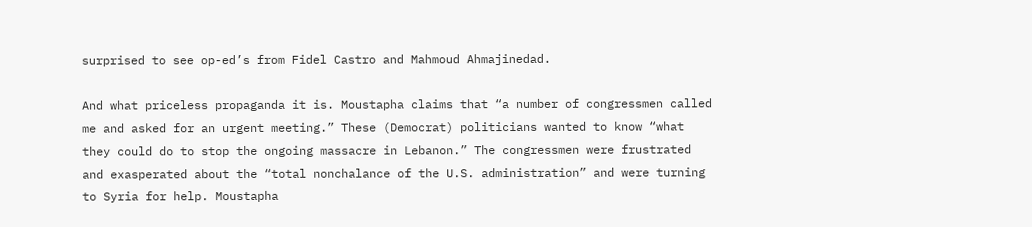surprised to see op-ed’s from Fidel Castro and Mahmoud Ahmajinedad.

And what priceless propaganda it is. Moustapha claims that “a number of congressmen called me and asked for an urgent meeting.” These (Democrat) politicians wanted to know “what they could do to stop the ongoing massacre in Lebanon.” The congressmen were frustrated and exasperated about the “total nonchalance of the U.S. administration” and were turning to Syria for help. Moustapha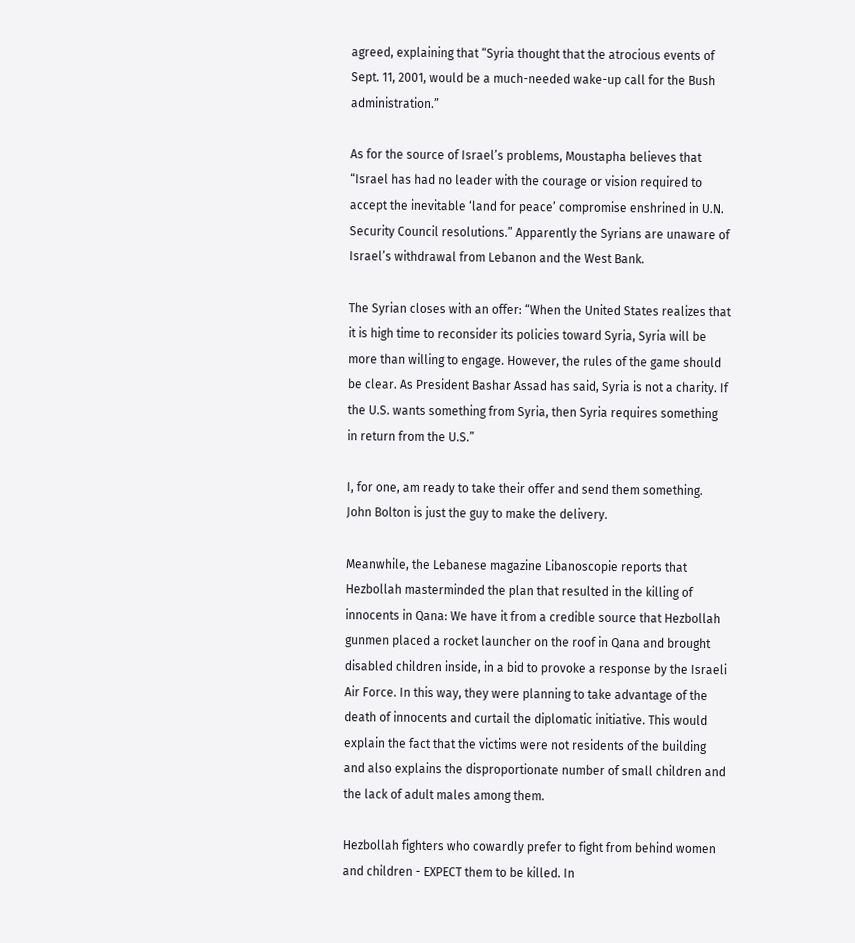agreed, explaining that “Syria thought that the atrocious events of Sept. 11, 2001, would be a much-needed wake-up call for the Bush administration.”

As for the source of Israel’s problems, Moustapha believes that “Israel has had no leader with the courage or vision required to accept the inevitable ‘land for peace’ compromise enshrined in U.N. Security Council resolutions.” Apparently the Syrians are unaware of Israel’s withdrawal from Lebanon and the West Bank.

The Syrian closes with an offer: “When the United States realizes that it is high time to reconsider its policies toward Syria, Syria will be more than willing to engage. However, the rules of the game should be clear. As President Bashar Assad has said, Syria is not a charity. If the U.S. wants something from Syria, then Syria requires something in return from the U.S.”

I, for one, am ready to take their offer and send them something. John Bolton is just the guy to make the delivery.

Meanwhile, the Lebanese magazine Libanoscopie reports that Hezbollah masterminded the plan that resulted in the killing of innocents in Qana: We have it from a credible source that Hezbollah gunmen placed a rocket launcher on the roof in Qana and brought disabled children inside, in a bid to provoke a response by the Israeli Air Force. In this way, they were planning to take advantage of the death of innocents and curtail the diplomatic initiative. This would explain the fact that the victims were not residents of the building and also explains the disproportionate number of small children and the lack of adult males among them.

Hezbollah fighters who cowardly prefer to fight from behind women and children - EXPECT them to be killed. In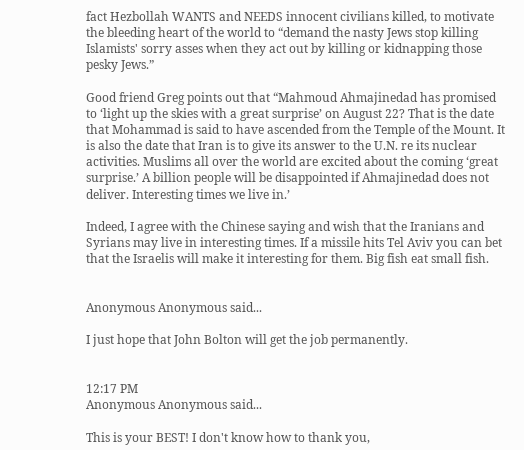fact Hezbollah WANTS and NEEDS innocent civilians killed, to motivate the bleeding heart of the world to “demand the nasty Jews stop killing Islamists' sorry asses when they act out by killing or kidnapping those pesky Jews.”

Good friend Greg points out that “Mahmoud Ahmajinedad has promised to ‘light up the skies with a great surprise’ on August 22? That is the date that Mohammad is said to have ascended from the Temple of the Mount. It is also the date that Iran is to give its answer to the U.N. re its nuclear activities. Muslims all over the world are excited about the coming ‘great surprise.’ A billion people will be disappointed if Ahmajinedad does not deliver. Interesting times we live in.’

Indeed, I agree with the Chinese saying and wish that the Iranians and Syrians may live in interesting times. If a missile hits Tel Aviv you can bet that the Israelis will make it interesting for them. Big fish eat small fish.


Anonymous Anonymous said...

I just hope that John Bolton will get the job permanently.


12:17 PM
Anonymous Anonymous said...

This is your BEST! I don't know how to thank you,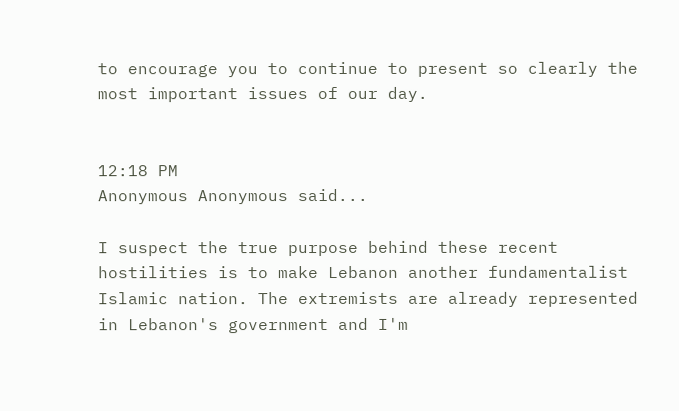to encourage you to continue to present so clearly the most important issues of our day.


12:18 PM
Anonymous Anonymous said...

I suspect the true purpose behind these recent hostilities is to make Lebanon another fundamentalist Islamic nation. The extremists are already represented in Lebanon's government and I'm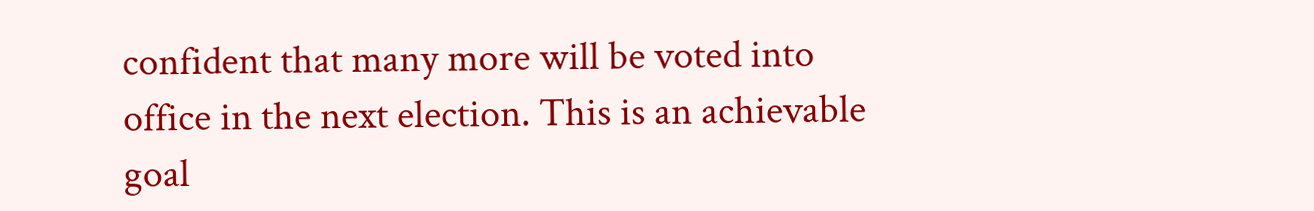confident that many more will be voted into office in the next election. This is an achievable goal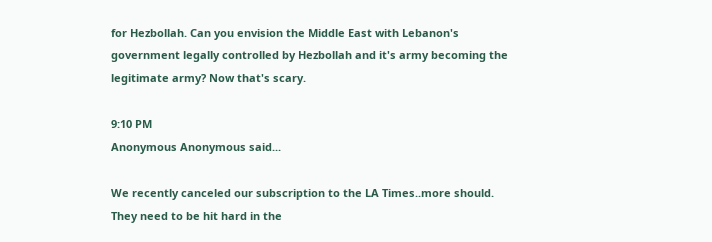for Hezbollah. Can you envision the Middle East with Lebanon's government legally controlled by Hezbollah and it's army becoming the legitimate army? Now that's scary.

9:10 PM
Anonymous Anonymous said...

We recently canceled our subscription to the LA Times..more should. They need to be hit hard in the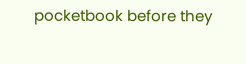pocketbook before they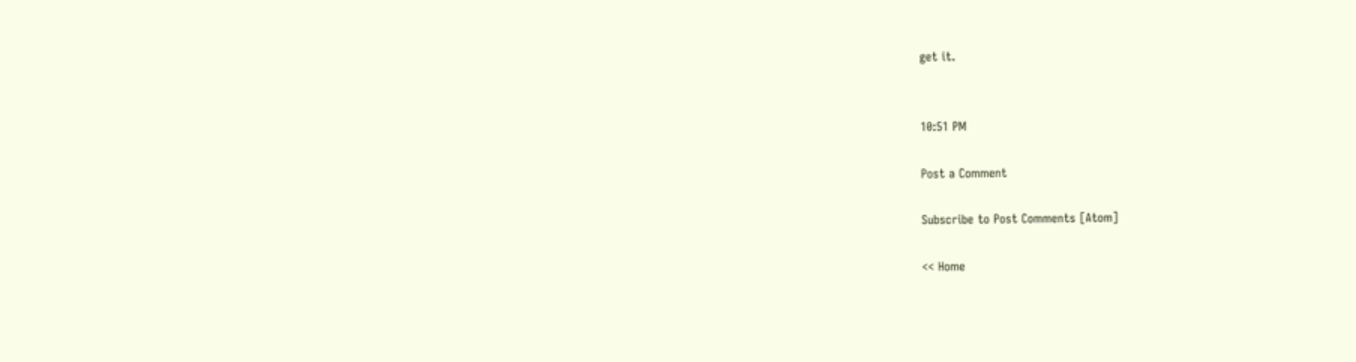get it.


10:51 PM

Post a Comment

Subscribe to Post Comments [Atom]

<< Home